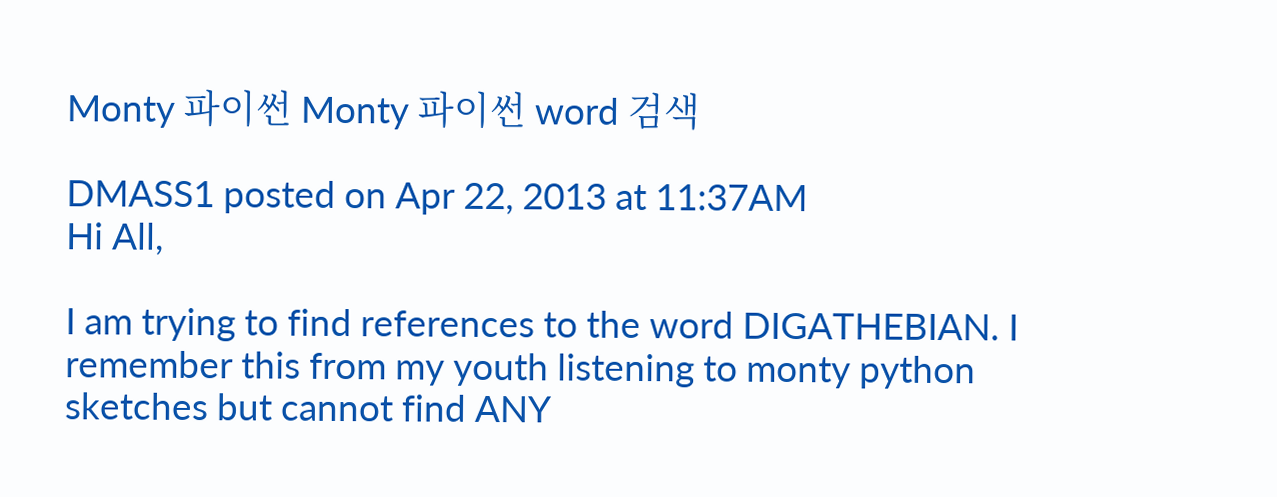Monty 파이썬 Monty 파이썬 word 검색

DMASS1 posted on Apr 22, 2013 at 11:37AM
Hi All,

I am trying to find references to the word DIGATHEBIAN. I remember this from my youth listening to monty python sketches but cannot find ANY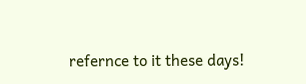refernce to it these days!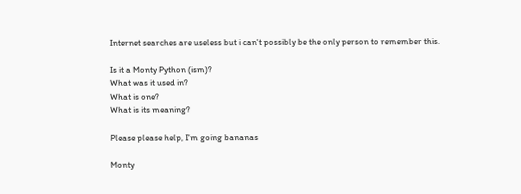Internet searches are useless but i can't possibly be the only person to remember this.

Is it a Monty Python (ism)?
What was it used in?
What is one?
What is its meaning?

Please please help, I'm going bananas

Monty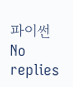파이썬 No replies